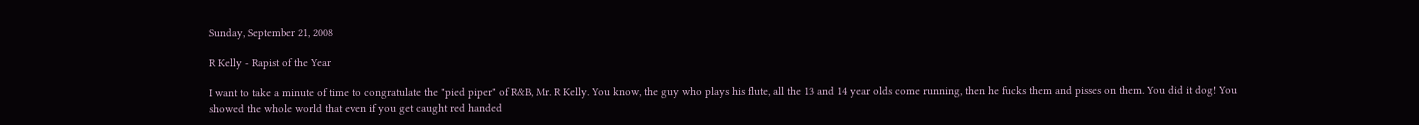Sunday, September 21, 2008

R Kelly - Rapist of the Year

I want to take a minute of time to congratulate the "pied piper" of R&B, Mr. R Kelly. You know, the guy who plays his flute, all the 13 and 14 year olds come running, then he fucks them and pisses on them. You did it dog! You showed the whole world that even if you get caught red handed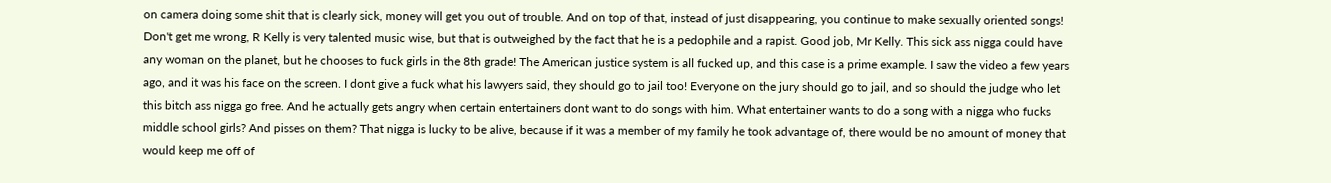on camera doing some shit that is clearly sick, money will get you out of trouble. And on top of that, instead of just disappearing, you continue to make sexually oriented songs! Don't get me wrong, R Kelly is very talented music wise, but that is outweighed by the fact that he is a pedophile and a rapist. Good job, Mr Kelly. This sick ass nigga could have any woman on the planet, but he chooses to fuck girls in the 8th grade! The American justice system is all fucked up, and this case is a prime example. I saw the video a few years ago, and it was his face on the screen. I dont give a fuck what his lawyers said, they should go to jail too! Everyone on the jury should go to jail, and so should the judge who let this bitch ass nigga go free. And he actually gets angry when certain entertainers dont want to do songs with him. What entertainer wants to do a song with a nigga who fucks middle school girls? And pisses on them? That nigga is lucky to be alive, because if it was a member of my family he took advantage of, there would be no amount of money that would keep me off of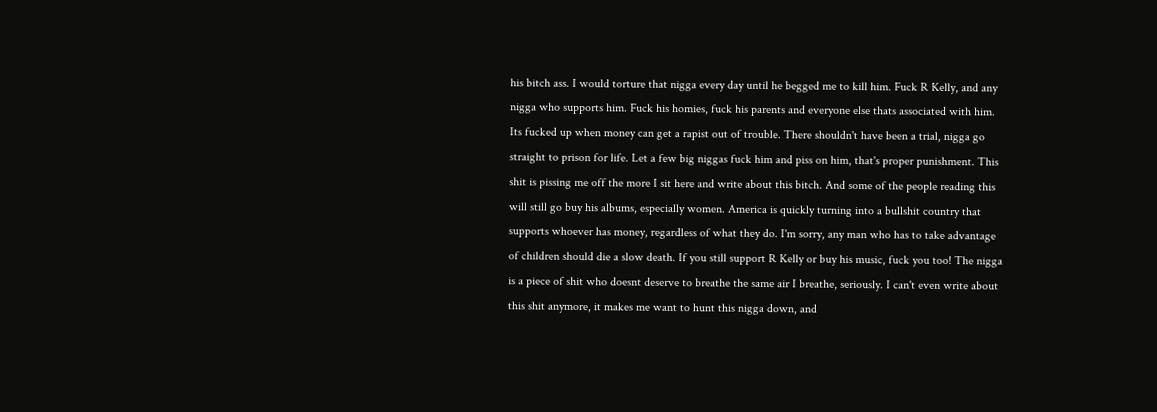his bitch ass. I would torture that nigga every day until he begged me to kill him. Fuck R Kelly, and any nigga who supports him. Fuck his homies, fuck his parents and everyone else thats associated with him. Its fucked up when money can get a rapist out of trouble. There shouldn't have been a trial, nigga go straight to prison for life. Let a few big niggas fuck him and piss on him, that's proper punishment. This shit is pissing me off the more I sit here and write about this bitch. And some of the people reading this will still go buy his albums, especially women. America is quickly turning into a bullshit country that supports whoever has money, regardless of what they do. I'm sorry, any man who has to take advantage of children should die a slow death. If you still support R Kelly or buy his music, fuck you too! The nigga is a piece of shit who doesnt deserve to breathe the same air I breathe, seriously. I can't even write about this shit anymore, it makes me want to hunt this nigga down, and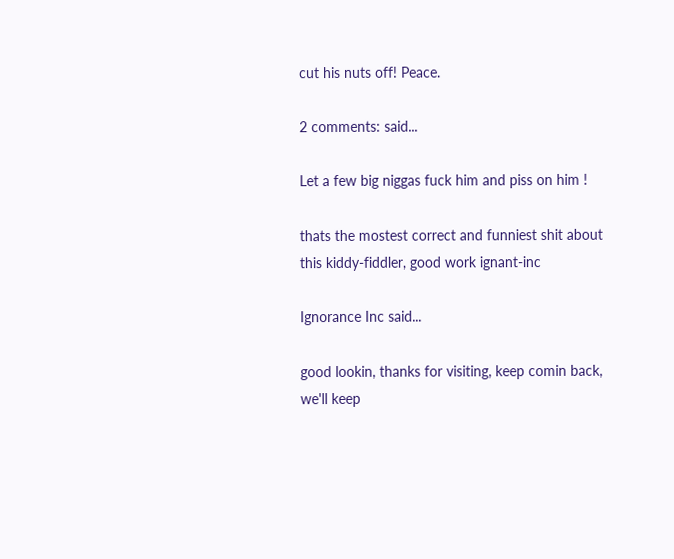cut his nuts off! Peace.

2 comments: said...

Let a few big niggas fuck him and piss on him !

thats the mostest correct and funniest shit about this kiddy-fiddler, good work ignant-inc

Ignorance Inc said...

good lookin, thanks for visiting, keep comin back, we'll keep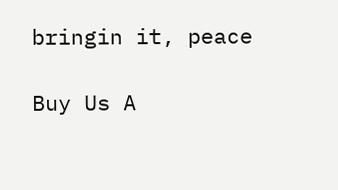bringin it, peace

Buy Us A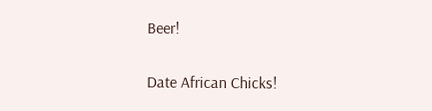Beer!

Date African Chicks!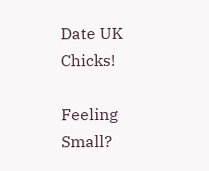Date UK Chicks!

Feeling Small?